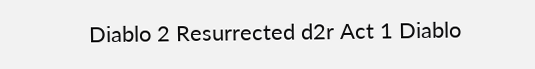Diablo 2 Resurrected d2r Act 1 Diablo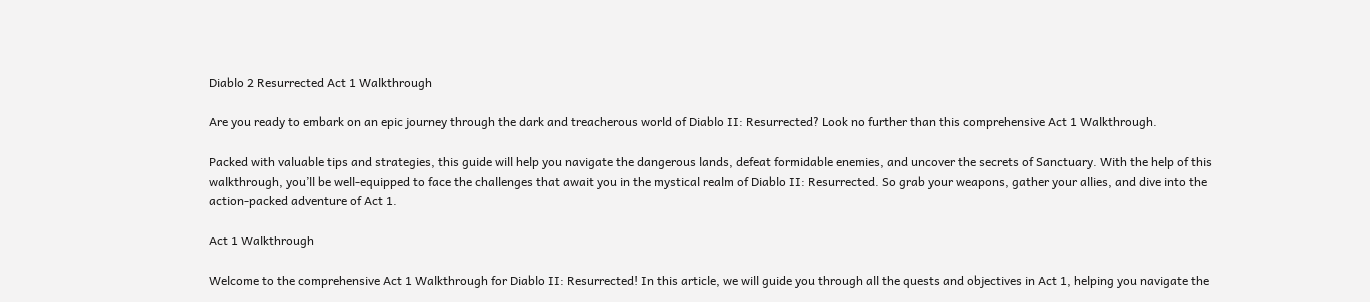Diablo 2 Resurrected Act 1 Walkthrough

Are you ready to embark on an epic journey through the dark and treacherous world of Diablo II: Resurrected? Look no further than this comprehensive Act 1 Walkthrough.

Packed with valuable tips and strategies, this guide will help you navigate the dangerous lands, defeat formidable enemies, and uncover the secrets of Sanctuary. With the help of this walkthrough, you’ll be well-equipped to face the challenges that await you in the mystical realm of Diablo II: Resurrected. So grab your weapons, gather your allies, and dive into the action-packed adventure of Act 1.

Act 1 Walkthrough

Welcome to the comprehensive Act 1 Walkthrough for Diablo II: Resurrected! In this article, we will guide you through all the quests and objectives in Act 1, helping you navigate the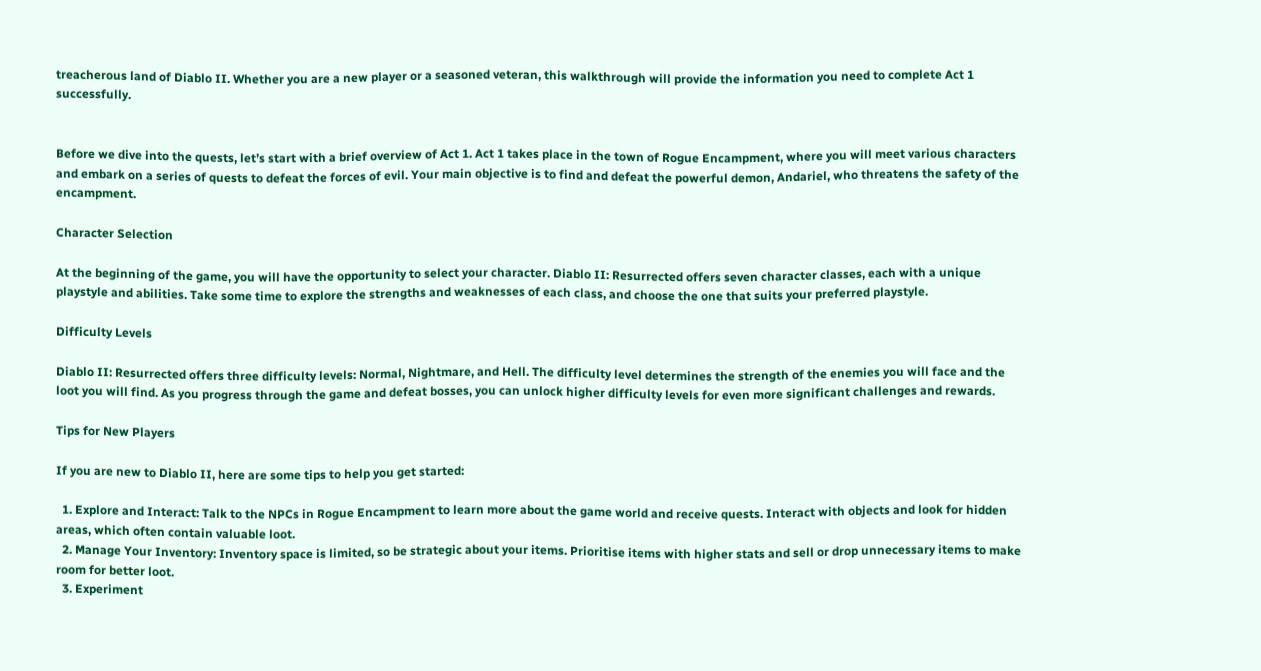treacherous land of Diablo II. Whether you are a new player or a seasoned veteran, this walkthrough will provide the information you need to complete Act 1 successfully.


Before we dive into the quests, let’s start with a brief overview of Act 1. Act 1 takes place in the town of Rogue Encampment, where you will meet various characters and embark on a series of quests to defeat the forces of evil. Your main objective is to find and defeat the powerful demon, Andariel, who threatens the safety of the encampment.

Character Selection

At the beginning of the game, you will have the opportunity to select your character. Diablo II: Resurrected offers seven character classes, each with a unique playstyle and abilities. Take some time to explore the strengths and weaknesses of each class, and choose the one that suits your preferred playstyle.

Difficulty Levels

Diablo II: Resurrected offers three difficulty levels: Normal, Nightmare, and Hell. The difficulty level determines the strength of the enemies you will face and the loot you will find. As you progress through the game and defeat bosses, you can unlock higher difficulty levels for even more significant challenges and rewards.

Tips for New Players

If you are new to Diablo II, here are some tips to help you get started:

  1. Explore and Interact: Talk to the NPCs in Rogue Encampment to learn more about the game world and receive quests. Interact with objects and look for hidden areas, which often contain valuable loot.
  2. Manage Your Inventory: Inventory space is limited, so be strategic about your items. Prioritise items with higher stats and sell or drop unnecessary items to make room for better loot.
  3. Experiment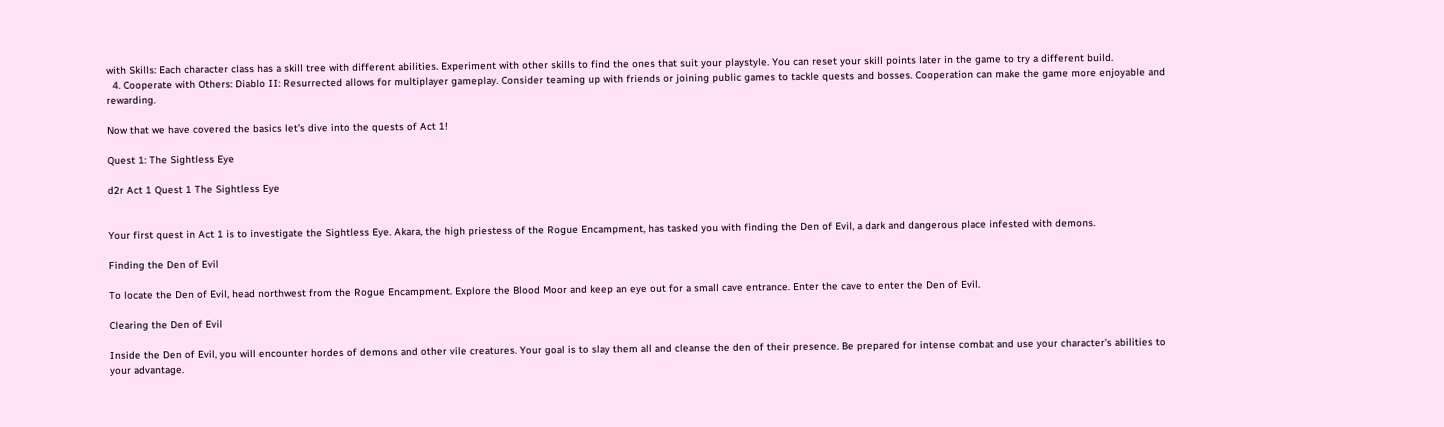with Skills: Each character class has a skill tree with different abilities. Experiment with other skills to find the ones that suit your playstyle. You can reset your skill points later in the game to try a different build.
  4. Cooperate with Others: Diablo II: Resurrected allows for multiplayer gameplay. Consider teaming up with friends or joining public games to tackle quests and bosses. Cooperation can make the game more enjoyable and rewarding.

Now that we have covered the basics let’s dive into the quests of Act 1!

Quest 1: The Sightless Eye

d2r Act 1 Quest 1 The Sightless Eye


Your first quest in Act 1 is to investigate the Sightless Eye. Akara, the high priestess of the Rogue Encampment, has tasked you with finding the Den of Evil, a dark and dangerous place infested with demons.

Finding the Den of Evil

To locate the Den of Evil, head northwest from the Rogue Encampment. Explore the Blood Moor and keep an eye out for a small cave entrance. Enter the cave to enter the Den of Evil.

Clearing the Den of Evil

Inside the Den of Evil, you will encounter hordes of demons and other vile creatures. Your goal is to slay them all and cleanse the den of their presence. Be prepared for intense combat and use your character’s abilities to your advantage.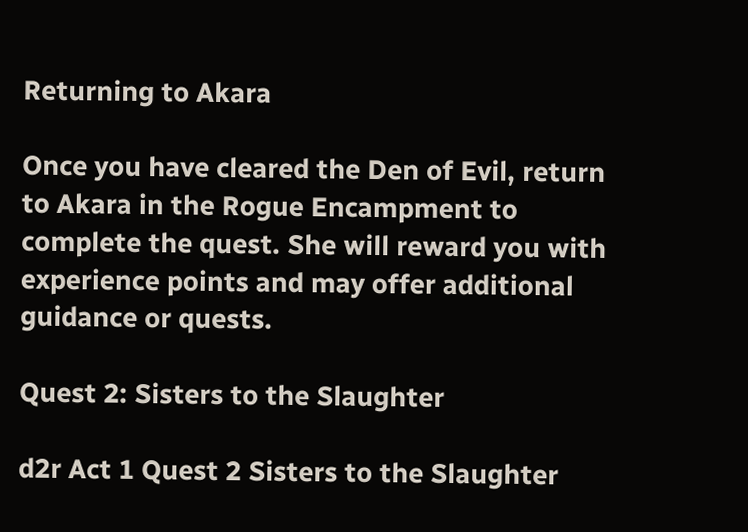Returning to Akara

Once you have cleared the Den of Evil, return to Akara in the Rogue Encampment to complete the quest. She will reward you with experience points and may offer additional guidance or quests.

Quest 2: Sisters to the Slaughter

d2r Act 1 Quest 2 Sisters to the Slaughter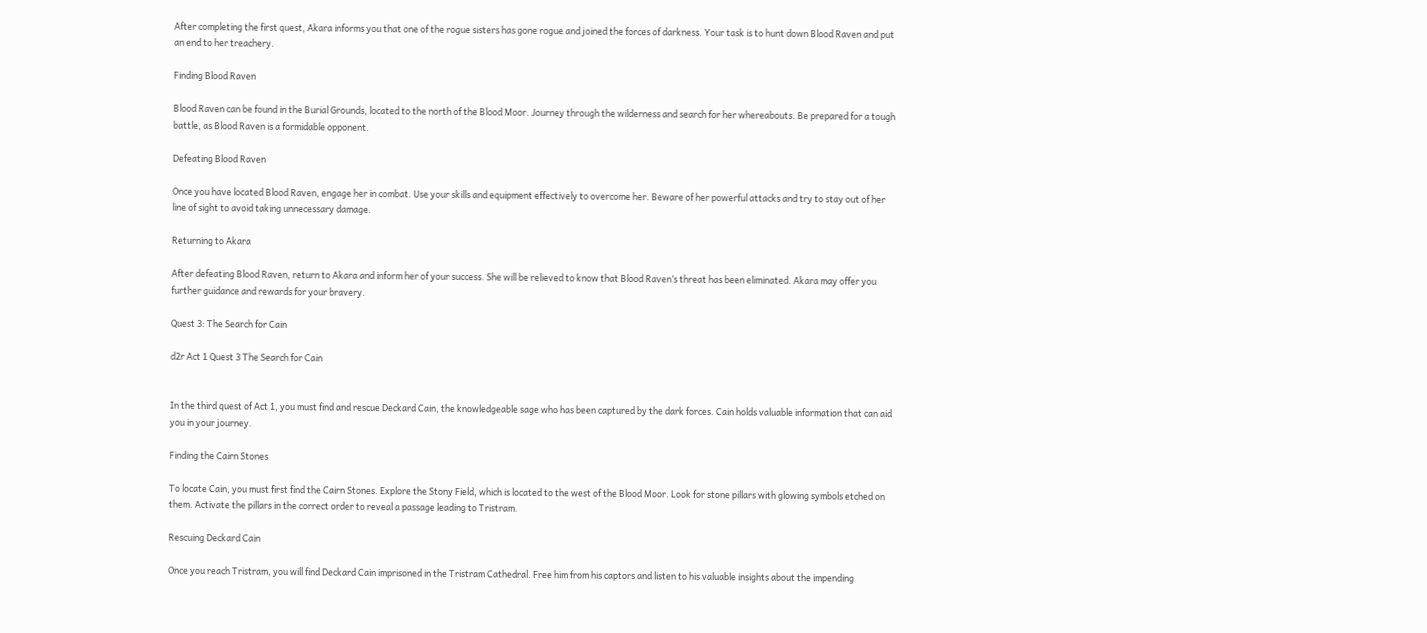After completing the first quest, Akara informs you that one of the rogue sisters has gone rogue and joined the forces of darkness. Your task is to hunt down Blood Raven and put an end to her treachery.

Finding Blood Raven

Blood Raven can be found in the Burial Grounds, located to the north of the Blood Moor. Journey through the wilderness and search for her whereabouts. Be prepared for a tough battle, as Blood Raven is a formidable opponent.

Defeating Blood Raven

Once you have located Blood Raven, engage her in combat. Use your skills and equipment effectively to overcome her. Beware of her powerful attacks and try to stay out of her line of sight to avoid taking unnecessary damage.

Returning to Akara

After defeating Blood Raven, return to Akara and inform her of your success. She will be relieved to know that Blood Raven’s threat has been eliminated. Akara may offer you further guidance and rewards for your bravery.

Quest 3: The Search for Cain

d2r Act 1 Quest 3 The Search for Cain


In the third quest of Act 1, you must find and rescue Deckard Cain, the knowledgeable sage who has been captured by the dark forces. Cain holds valuable information that can aid you in your journey.

Finding the Cairn Stones

To locate Cain, you must first find the Cairn Stones. Explore the Stony Field, which is located to the west of the Blood Moor. Look for stone pillars with glowing symbols etched on them. Activate the pillars in the correct order to reveal a passage leading to Tristram.

Rescuing Deckard Cain

Once you reach Tristram, you will find Deckard Cain imprisoned in the Tristram Cathedral. Free him from his captors and listen to his valuable insights about the impending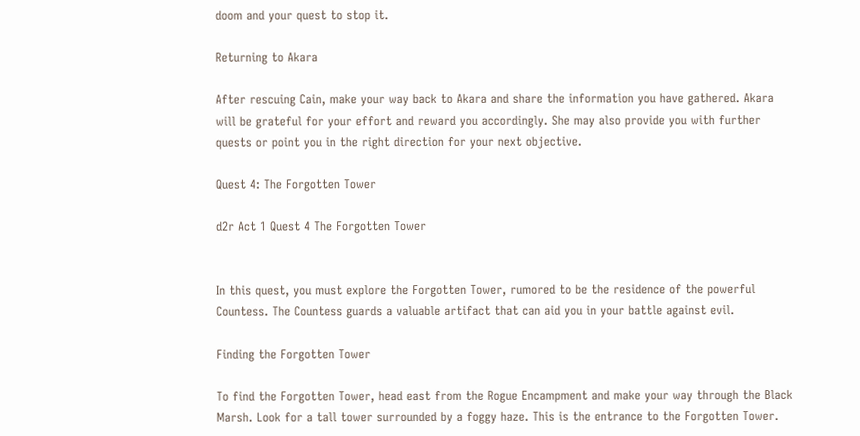doom and your quest to stop it.

Returning to Akara

After rescuing Cain, make your way back to Akara and share the information you have gathered. Akara will be grateful for your effort and reward you accordingly. She may also provide you with further quests or point you in the right direction for your next objective.

Quest 4: The Forgotten Tower

d2r Act 1 Quest 4 The Forgotten Tower


In this quest, you must explore the Forgotten Tower, rumored to be the residence of the powerful Countess. The Countess guards a valuable artifact that can aid you in your battle against evil.

Finding the Forgotten Tower

To find the Forgotten Tower, head east from the Rogue Encampment and make your way through the Black Marsh. Look for a tall tower surrounded by a foggy haze. This is the entrance to the Forgotten Tower.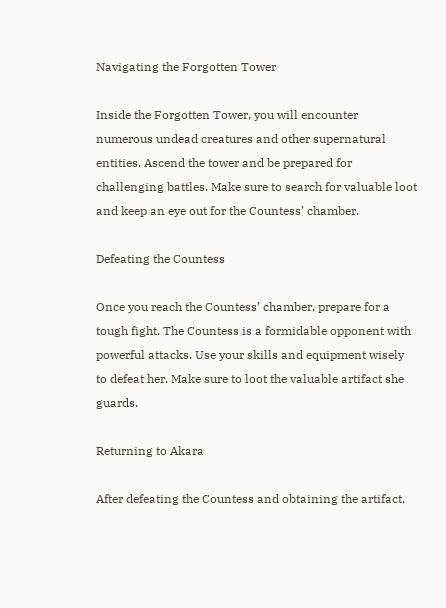Navigating the Forgotten Tower

Inside the Forgotten Tower, you will encounter numerous undead creatures and other supernatural entities. Ascend the tower and be prepared for challenging battles. Make sure to search for valuable loot and keep an eye out for the Countess’ chamber.

Defeating the Countess

Once you reach the Countess’ chamber, prepare for a tough fight. The Countess is a formidable opponent with powerful attacks. Use your skills and equipment wisely to defeat her. Make sure to loot the valuable artifact she guards.

Returning to Akara

After defeating the Countess and obtaining the artifact,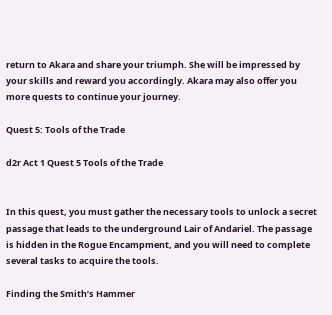return to Akara and share your triumph. She will be impressed by your skills and reward you accordingly. Akara may also offer you more quests to continue your journey.

Quest 5: Tools of the Trade

d2r Act 1 Quest 5 Tools of the Trade


In this quest, you must gather the necessary tools to unlock a secret passage that leads to the underground Lair of Andariel. The passage is hidden in the Rogue Encampment, and you will need to complete several tasks to acquire the tools.

Finding the Smith’s Hammer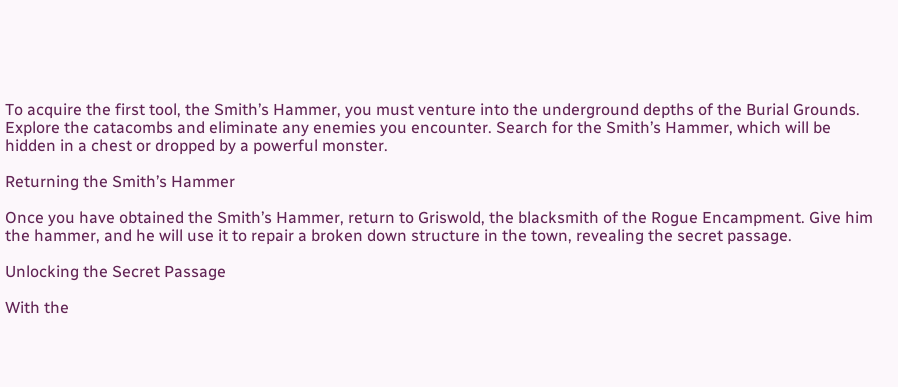To acquire the first tool, the Smith’s Hammer, you must venture into the underground depths of the Burial Grounds. Explore the catacombs and eliminate any enemies you encounter. Search for the Smith’s Hammer, which will be hidden in a chest or dropped by a powerful monster.

Returning the Smith’s Hammer

Once you have obtained the Smith’s Hammer, return to Griswold, the blacksmith of the Rogue Encampment. Give him the hammer, and he will use it to repair a broken down structure in the town, revealing the secret passage.

Unlocking the Secret Passage

With the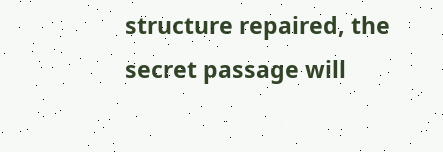structure repaired, the secret passage will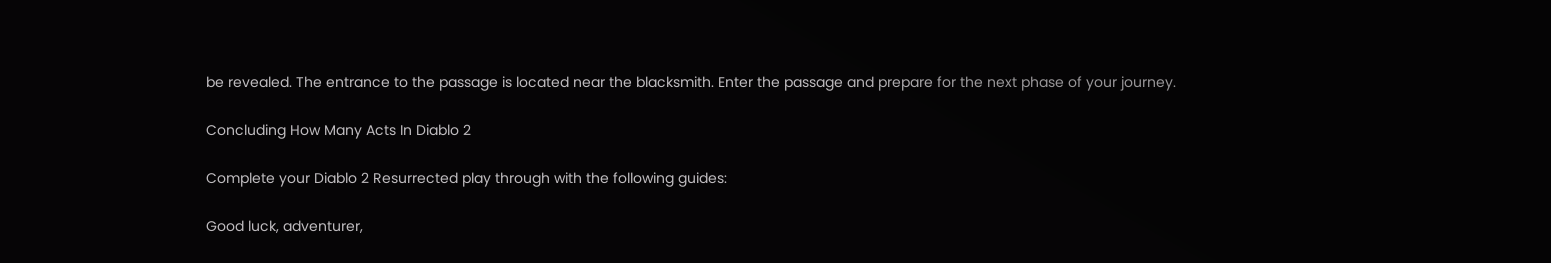be revealed. The entrance to the passage is located near the blacksmith. Enter the passage and prepare for the next phase of your journey.

Concluding How Many Acts In Diablo 2

Complete your Diablo 2 Resurrected play through with the following guides:

Good luck, adventurer,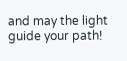and may the light guide your path!